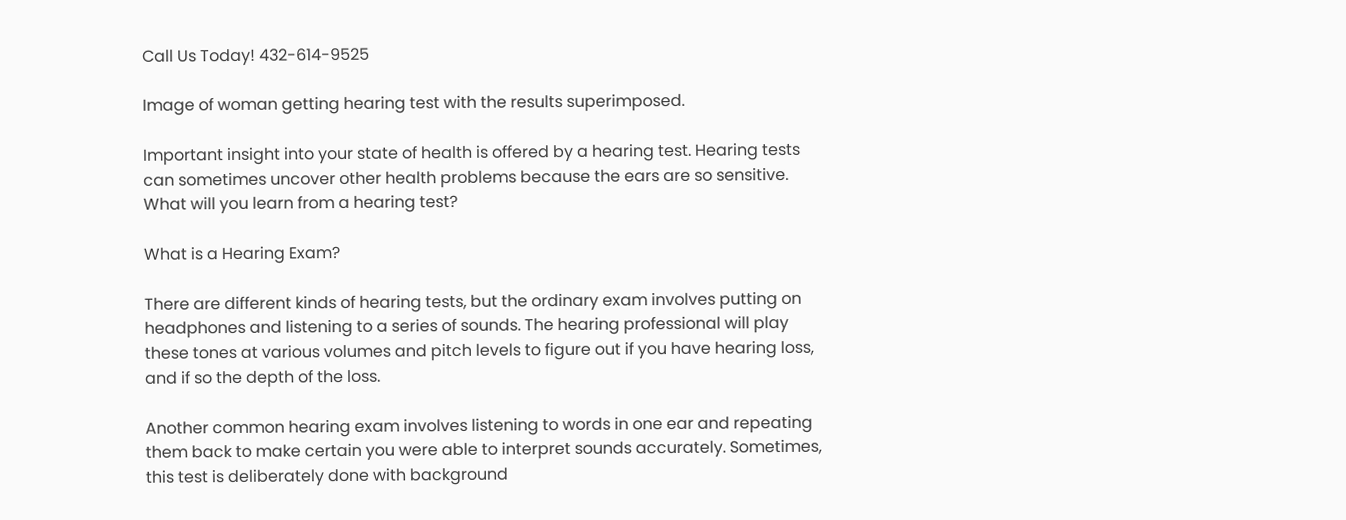Call Us Today! 432-614-9525

Image of woman getting hearing test with the results superimposed.

Important insight into your state of health is offered by a hearing test. Hearing tests can sometimes uncover other health problems because the ears are so sensitive. What will you learn from a hearing test?

What is a Hearing Exam?

There are different kinds of hearing tests, but the ordinary exam involves putting on headphones and listening to a series of sounds. The hearing professional will play these tones at various volumes and pitch levels to figure out if you have hearing loss, and if so the depth of the loss.

Another common hearing exam involves listening to words in one ear and repeating them back to make certain you were able to interpret sounds accurately. Sometimes, this test is deliberately done with background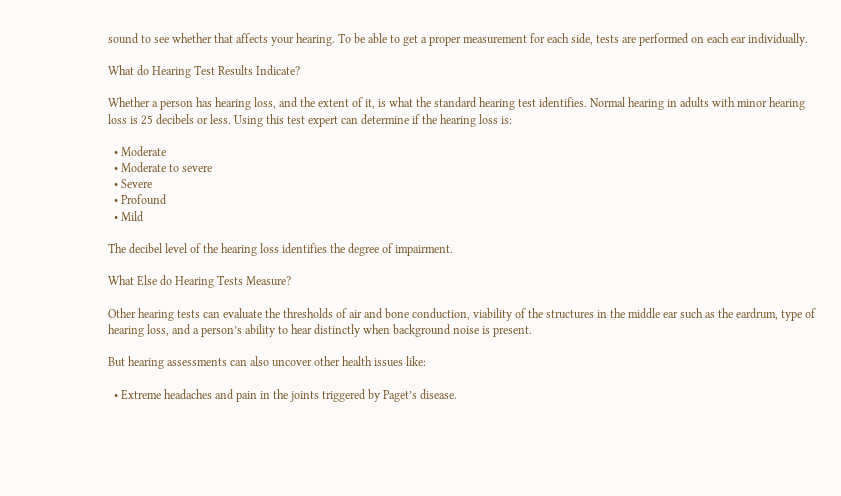sound to see whether that affects your hearing. To be able to get a proper measurement for each side, tests are performed on each ear individually.

What do Hearing Test Results Indicate?

Whether a person has hearing loss, and the extent of it, is what the standard hearing test identifies. Normal hearing in adults with minor hearing loss is 25 decibels or less. Using this test expert can determine if the hearing loss is:

  • Moderate
  • Moderate to severe
  • Severe
  • Profound
  • Mild

The decibel level of the hearing loss identifies the degree of impairment.

What Else do Hearing Tests Measure?

Other hearing tests can evaluate the thresholds of air and bone conduction, viability of the structures in the middle ear such as the eardrum, type of hearing loss, and a person’s ability to hear distinctly when background noise is present.

But hearing assessments can also uncover other health issues like:

  • Extreme headaches and pain in the joints triggered by Paget’s disease.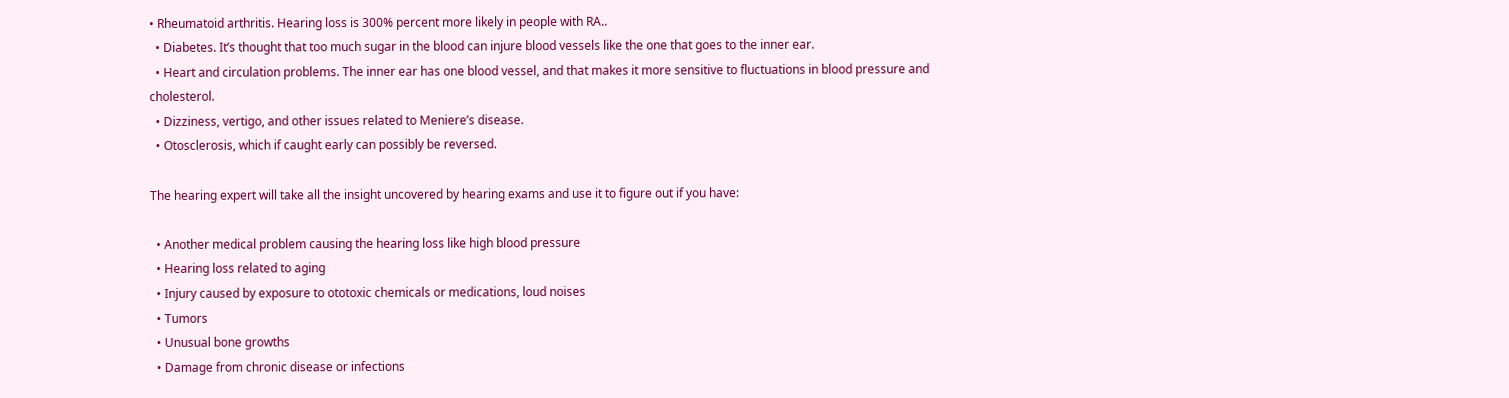• Rheumatoid arthritis. Hearing loss is 300% percent more likely in people with RA..
  • Diabetes. It’s thought that too much sugar in the blood can injure blood vessels like the one that goes to the inner ear.
  • Heart and circulation problems. The inner ear has one blood vessel, and that makes it more sensitive to fluctuations in blood pressure and cholesterol.
  • Dizziness, vertigo, and other issues related to Meniere’s disease.
  • Otosclerosis, which if caught early can possibly be reversed.

The hearing expert will take all the insight uncovered by hearing exams and use it to figure out if you have:

  • Another medical problem causing the hearing loss like high blood pressure
  • Hearing loss related to aging
  • Injury caused by exposure to ototoxic chemicals or medications, loud noises
  • Tumors
  • Unusual bone growths
  • Damage from chronic disease or infections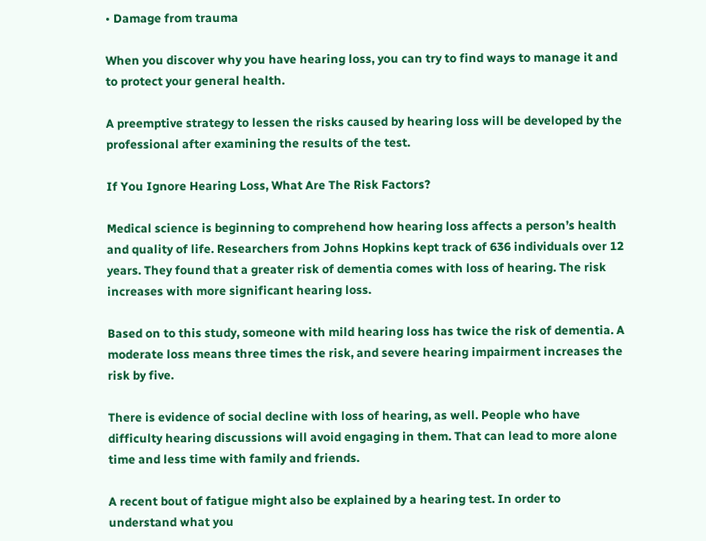• Damage from trauma

When you discover why you have hearing loss, you can try to find ways to manage it and to protect your general health.

A preemptive strategy to lessen the risks caused by hearing loss will be developed by the professional after examining the results of the test.

If You Ignore Hearing Loss, What Are The Risk Factors?

Medical science is beginning to comprehend how hearing loss affects a person’s health and quality of life. Researchers from Johns Hopkins kept track of 636 individuals over 12 years. They found that a greater risk of dementia comes with loss of hearing. The risk increases with more significant hearing loss.

Based on to this study, someone with mild hearing loss has twice the risk of dementia. A moderate loss means three times the risk, and severe hearing impairment increases the risk by five.

There is evidence of social decline with loss of hearing, as well. People who have difficulty hearing discussions will avoid engaging in them. That can lead to more alone time and less time with family and friends.

A recent bout of fatigue might also be explained by a hearing test. In order to understand what you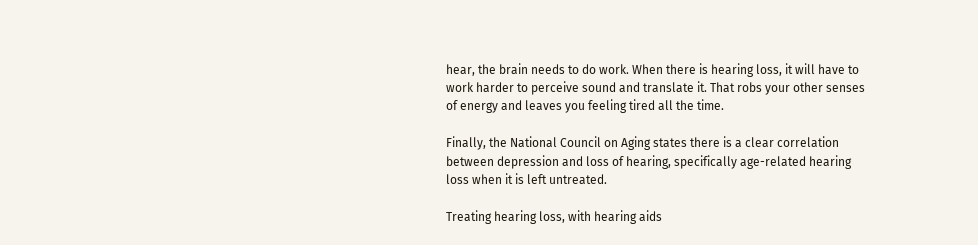hear, the brain needs to do work. When there is hearing loss, it will have to work harder to perceive sound and translate it. That robs your other senses of energy and leaves you feeling tired all the time.

Finally, the National Council on Aging states there is a clear correlation between depression and loss of hearing, specifically age-related hearing loss when it is left untreated.

Treating hearing loss, with hearing aids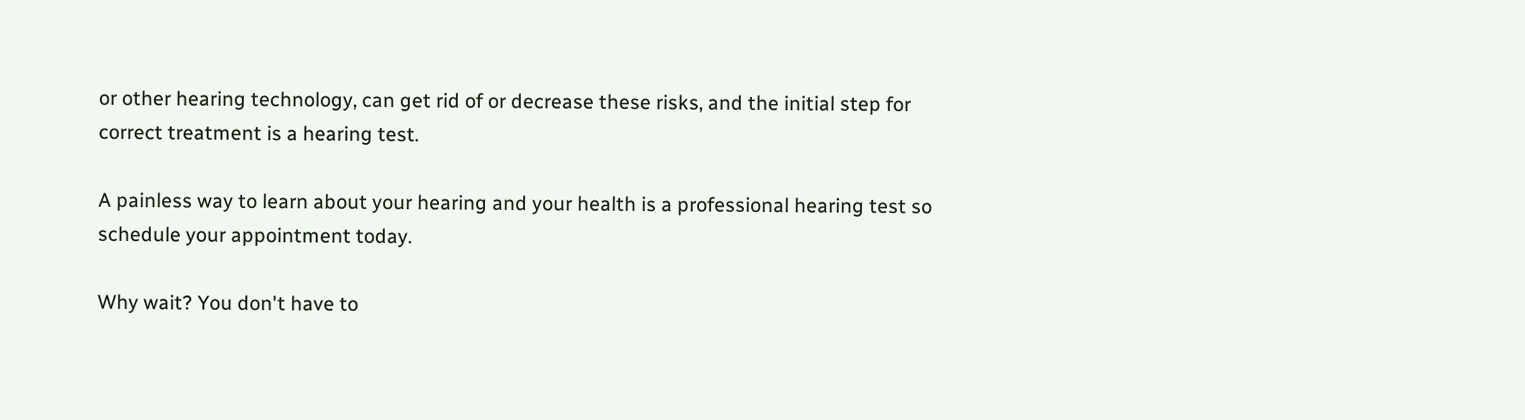or other hearing technology, can get rid of or decrease these risks, and the initial step for correct treatment is a hearing test.

A painless way to learn about your hearing and your health is a professional hearing test so schedule your appointment today.

Why wait? You don't have to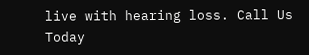live with hearing loss. Call Us Today